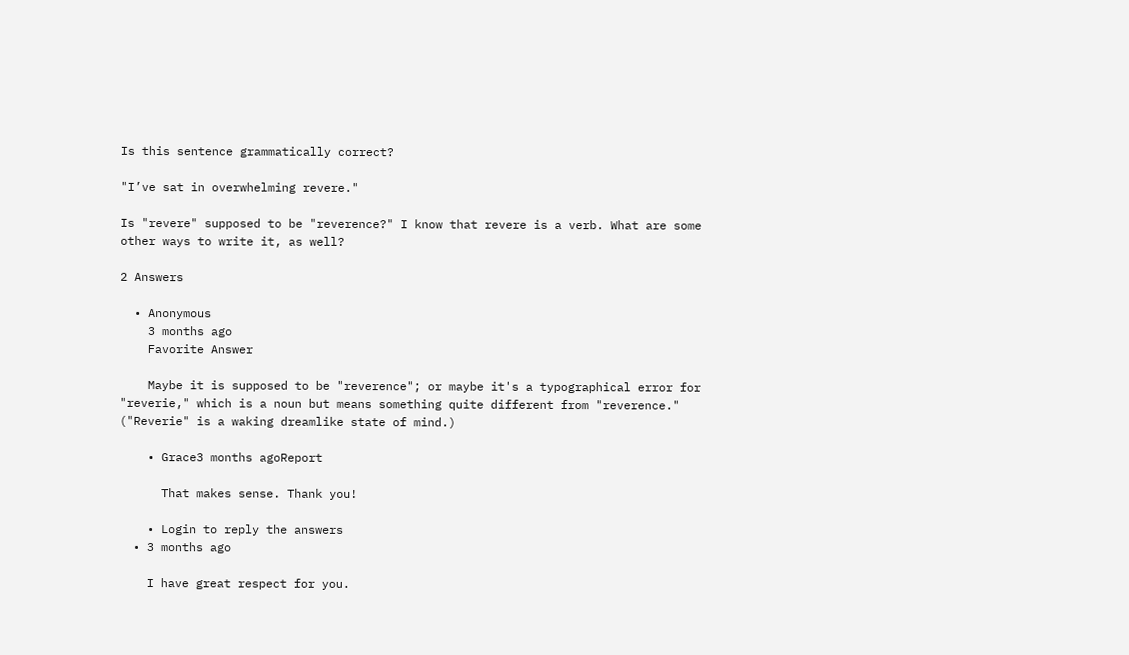Is this sentence grammatically correct?

"I’ve sat in overwhelming revere."

Is "revere" supposed to be "reverence?" I know that revere is a verb. What are some other ways to write it, as well?

2 Answers

  • Anonymous
    3 months ago
    Favorite Answer

    Maybe it is supposed to be "reverence"; or maybe it's a typographical error for "reverie," which is a noun but means something quite different from "reverence." ("Reverie" is a waking dreamlike state of mind.)

    • Grace3 months agoReport

      That makes sense. Thank you!

    • Login to reply the answers
  • 3 months ago

    I have great respect for you.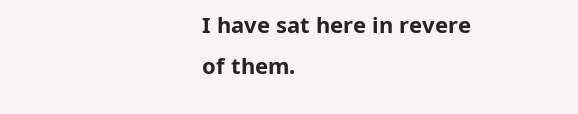I have sat here in revere of them.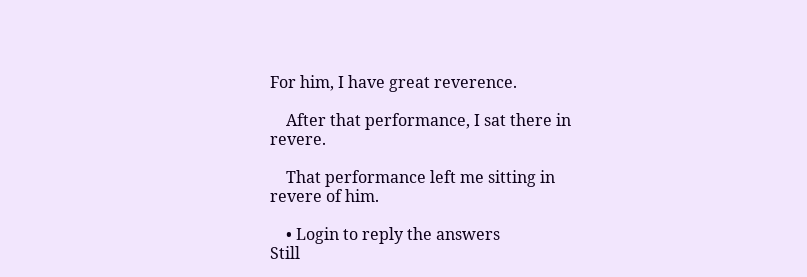For him, I have great reverence.

    After that performance, I sat there in revere.

    That performance left me sitting in revere of him.

    • Login to reply the answers
Still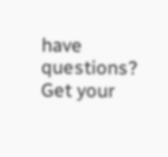have questions? Get your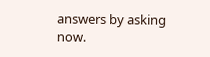answers by asking now.